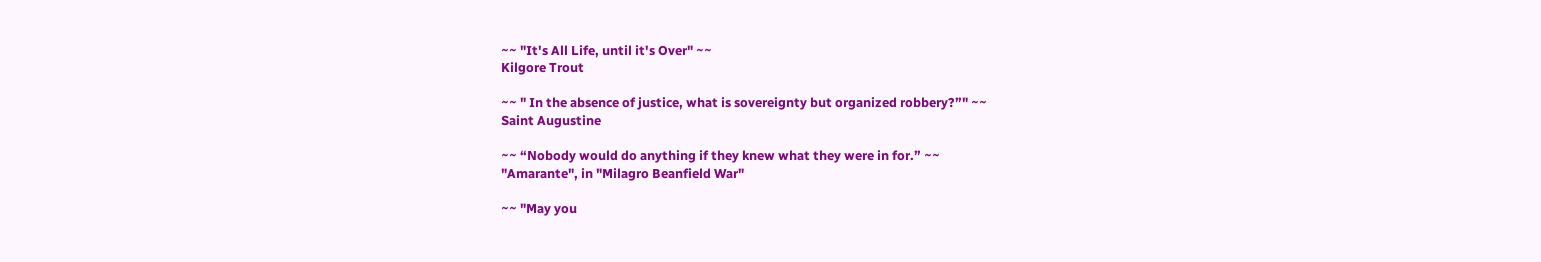~~ "It's All Life, until it's Over" ~~
Kilgore Trout

~~ " In the absence of justice, what is sovereignty but organized robbery?”" ~~
Saint Augustine

~~ “Nobody would do anything if they knew what they were in for.” ~~
"Amarante", in "Milagro Beanfield War"

~~ "May you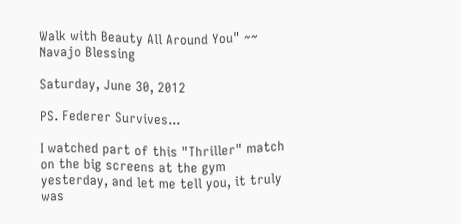Walk with Beauty All Around You" ~~
Navajo Blessing

Saturday, June 30, 2012

PS. Federer Survives...

I watched part of this "Thriller" match on the big screens at the gym yesterday, and let me tell you, it truly was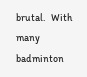brutal.   With many badminton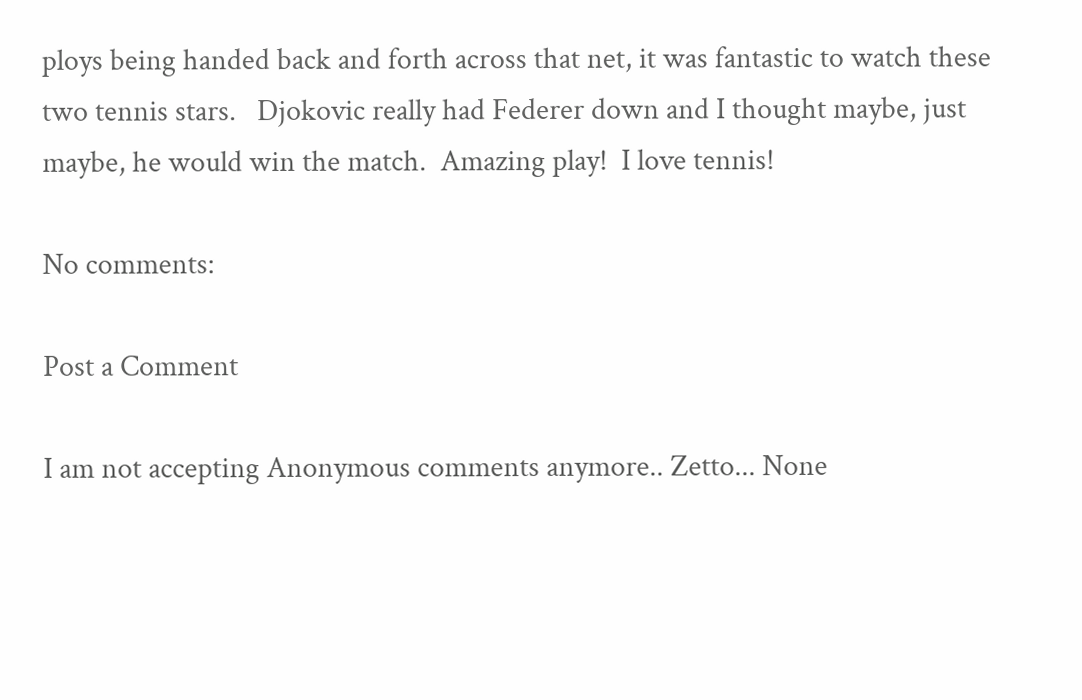ploys being handed back and forth across that net, it was fantastic to watch these two tennis stars.   Djokovic really had Federer down and I thought maybe, just maybe, he would win the match.  Amazing play!  I love tennis!

No comments:

Post a Comment

I am not accepting Anonymous comments anymore.. Zetto... None